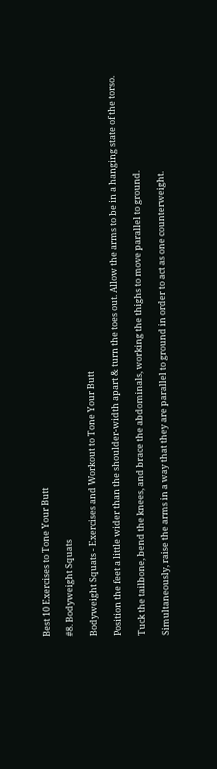Best 10 Exercises to Tone Your Butt

#8. Bodyweight Squats

Bodyweight Squats - Exercises and Workout to Tone Your Butt

Position the feet a little wider than the shoulder-width apart & turn the toes out. Allow the arms to be in a hanging state of the torso.

Tuck the tailbone, bend the knees, and brace the abdominals, working the thighs to move parallel to ground.

Simultaneously, raise the arms in a way that they are parallel to ground in order to act as one counterweight.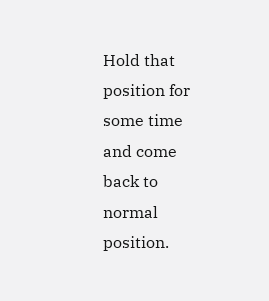Hold that position for some time and come back to normal position.